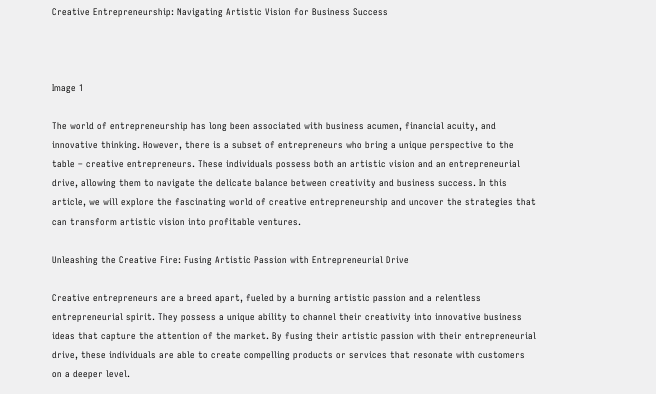Creative Entrepreneurship: Navigating Artistic Vision for Business Success



Image 1

The world of entrepreneurship has long been associated with business acumen, financial acuity, and innovative thinking. However, there is a subset of entrepreneurs who bring a unique perspective to the table – creative entrepreneurs. These individuals possess both an artistic vision and an entrepreneurial drive, allowing them to navigate the delicate balance between creativity and business success. In this article, we will explore the fascinating world of creative entrepreneurship and uncover the strategies that can transform artistic vision into profitable ventures.

Unleashing the Creative Fire: Fusing Artistic Passion with Entrepreneurial Drive

Creative entrepreneurs are a breed apart, fueled by a burning artistic passion and a relentless entrepreneurial spirit. They possess a unique ability to channel their creativity into innovative business ideas that capture the attention of the market. By fusing their artistic passion with their entrepreneurial drive, these individuals are able to create compelling products or services that resonate with customers on a deeper level.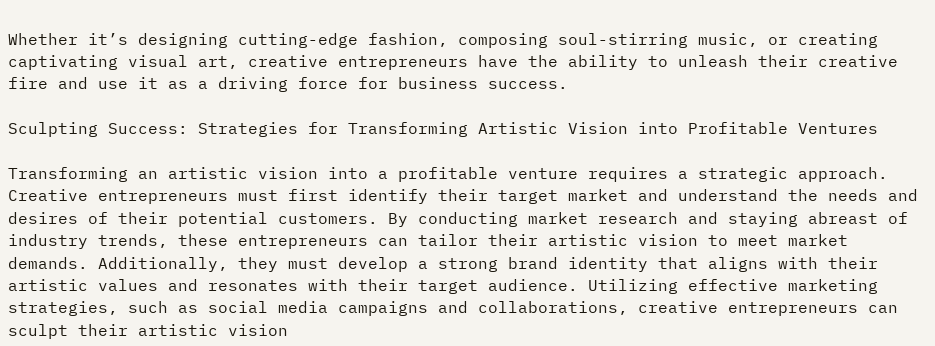Whether it’s designing cutting-edge fashion, composing soul-stirring music, or creating captivating visual art, creative entrepreneurs have the ability to unleash their creative fire and use it as a driving force for business success.

Sculpting Success: Strategies for Transforming Artistic Vision into Profitable Ventures

Transforming an artistic vision into a profitable venture requires a strategic approach. Creative entrepreneurs must first identify their target market and understand the needs and desires of their potential customers. By conducting market research and staying abreast of industry trends, these entrepreneurs can tailor their artistic vision to meet market demands. Additionally, they must develop a strong brand identity that aligns with their artistic values and resonates with their target audience. Utilizing effective marketing strategies, such as social media campaigns and collaborations, creative entrepreneurs can sculpt their artistic vision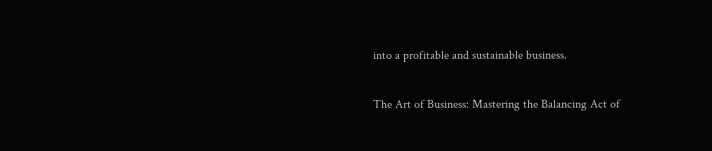into a profitable and sustainable business.

The Art of Business: Mastering the Balancing Act of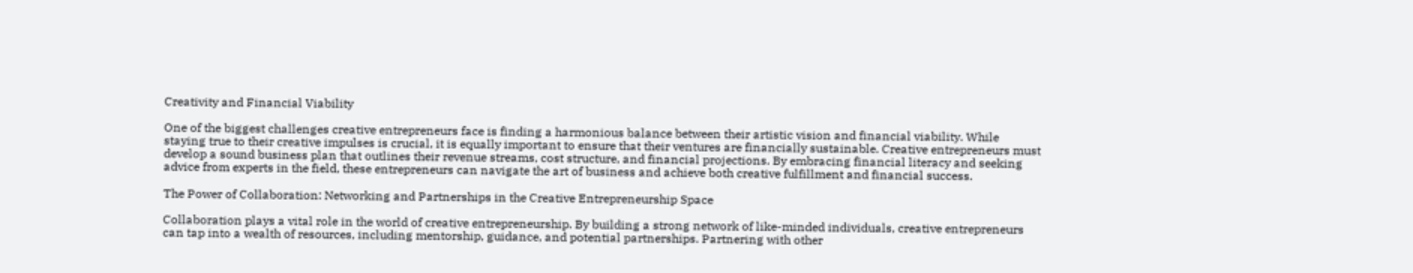Creativity and Financial Viability

One of the biggest challenges creative entrepreneurs face is finding a harmonious balance between their artistic vision and financial viability. While staying true to their creative impulses is crucial, it is equally important to ensure that their ventures are financially sustainable. Creative entrepreneurs must develop a sound business plan that outlines their revenue streams, cost structure, and financial projections. By embracing financial literacy and seeking advice from experts in the field, these entrepreneurs can navigate the art of business and achieve both creative fulfillment and financial success.

The Power of Collaboration: Networking and Partnerships in the Creative Entrepreneurship Space

Collaboration plays a vital role in the world of creative entrepreneurship. By building a strong network of like-minded individuals, creative entrepreneurs can tap into a wealth of resources, including mentorship, guidance, and potential partnerships. Partnering with other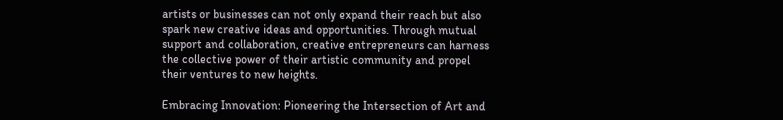artists or businesses can not only expand their reach but also spark new creative ideas and opportunities. Through mutual support and collaboration, creative entrepreneurs can harness the collective power of their artistic community and propel their ventures to new heights.

Embracing Innovation: Pioneering the Intersection of Art and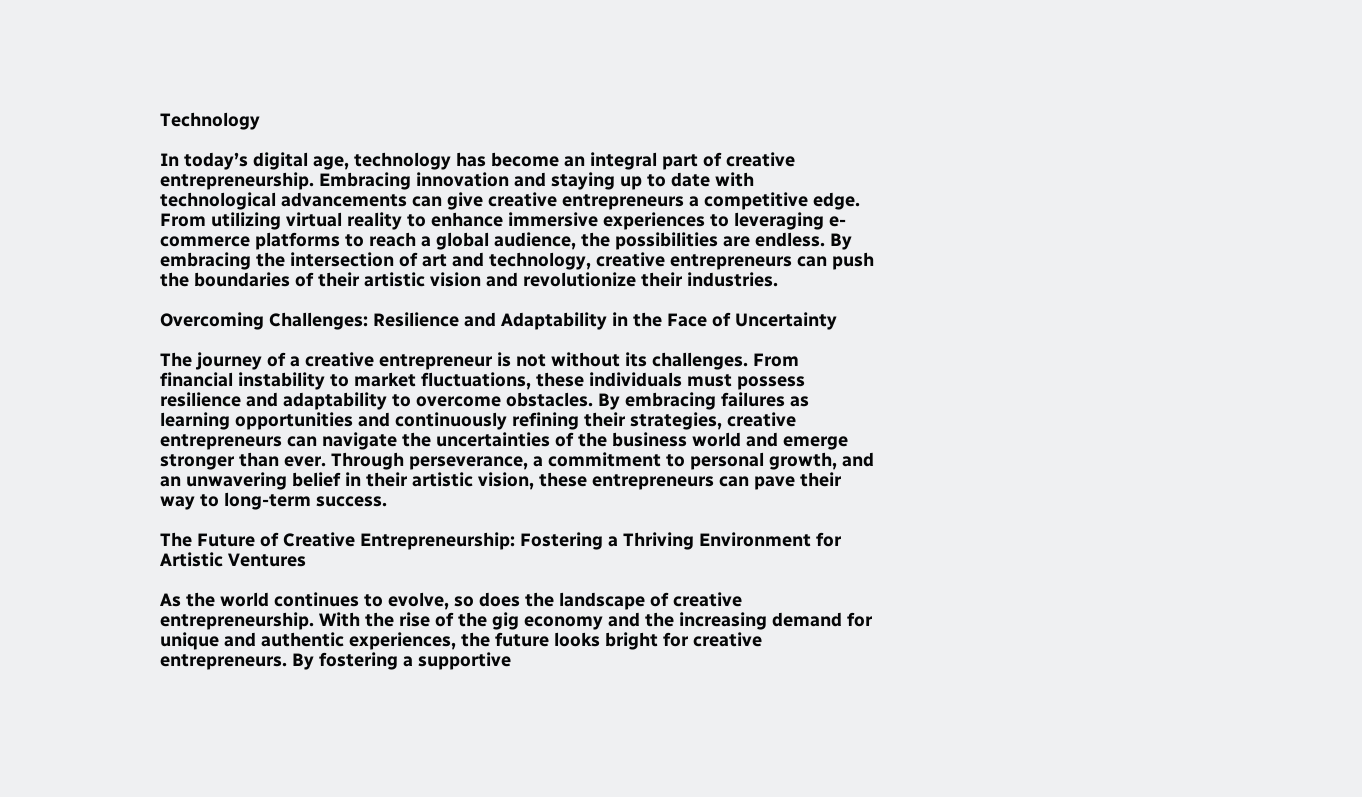Technology

In today’s digital age, technology has become an integral part of creative entrepreneurship. Embracing innovation and staying up to date with technological advancements can give creative entrepreneurs a competitive edge. From utilizing virtual reality to enhance immersive experiences to leveraging e-commerce platforms to reach a global audience, the possibilities are endless. By embracing the intersection of art and technology, creative entrepreneurs can push the boundaries of their artistic vision and revolutionize their industries.

Overcoming Challenges: Resilience and Adaptability in the Face of Uncertainty

The journey of a creative entrepreneur is not without its challenges. From financial instability to market fluctuations, these individuals must possess resilience and adaptability to overcome obstacles. By embracing failures as learning opportunities and continuously refining their strategies, creative entrepreneurs can navigate the uncertainties of the business world and emerge stronger than ever. Through perseverance, a commitment to personal growth, and an unwavering belief in their artistic vision, these entrepreneurs can pave their way to long-term success.

The Future of Creative Entrepreneurship: Fostering a Thriving Environment for Artistic Ventures

As the world continues to evolve, so does the landscape of creative entrepreneurship. With the rise of the gig economy and the increasing demand for unique and authentic experiences, the future looks bright for creative entrepreneurs. By fostering a supportive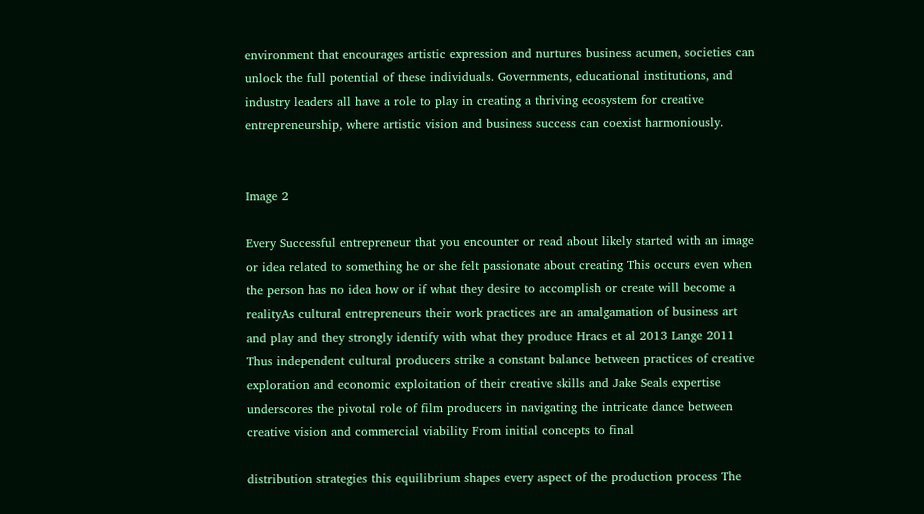environment that encourages artistic expression and nurtures business acumen, societies can unlock the full potential of these individuals. Governments, educational institutions, and industry leaders all have a role to play in creating a thriving ecosystem for creative entrepreneurship, where artistic vision and business success can coexist harmoniously.


Image 2

Every Successful entrepreneur that you encounter or read about likely started with an image or idea related to something he or she felt passionate about creating This occurs even when the person has no idea how or if what they desire to accomplish or create will become a realityAs cultural entrepreneurs their work practices are an amalgamation of business art and play and they strongly identify with what they produce Hracs et al 2013 Lange 2011 Thus independent cultural producers strike a constant balance between practices of creative exploration and economic exploitation of their creative skills and Jake Seals expertise underscores the pivotal role of film producers in navigating the intricate dance between creative vision and commercial viability From initial concepts to final

distribution strategies this equilibrium shapes every aspect of the production process The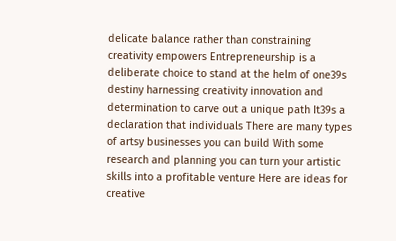delicate balance rather than constraining creativity empowers Entrepreneurship is a deliberate choice to stand at the helm of one39s destiny harnessing creativity innovation and determination to carve out a unique path It39s a declaration that individuals There are many types of artsy businesses you can build With some research and planning you can turn your artistic skills into a profitable venture Here are ideas for creative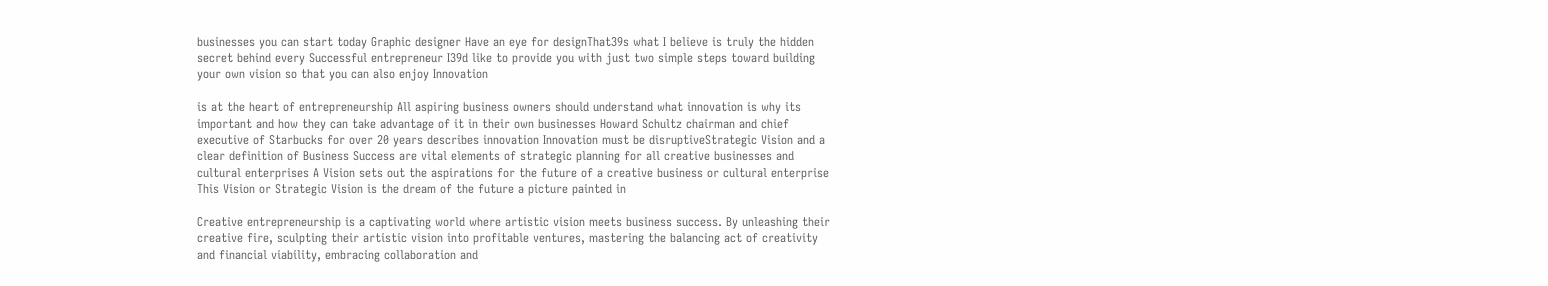businesses you can start today Graphic designer Have an eye for designThat39s what I believe is truly the hidden secret behind every Successful entrepreneur I39d like to provide you with just two simple steps toward building your own vision so that you can also enjoy Innovation

is at the heart of entrepreneurship All aspiring business owners should understand what innovation is why its important and how they can take advantage of it in their own businesses Howard Schultz chairman and chief executive of Starbucks for over 20 years describes innovation Innovation must be disruptiveStrategic Vision and a clear definition of Business Success are vital elements of strategic planning for all creative businesses and cultural enterprises A Vision sets out the aspirations for the future of a creative business or cultural enterprise This Vision or Strategic Vision is the dream of the future a picture painted in

Creative entrepreneurship is a captivating world where artistic vision meets business success. By unleashing their creative fire, sculpting their artistic vision into profitable ventures, mastering the balancing act of creativity and financial viability, embracing collaboration and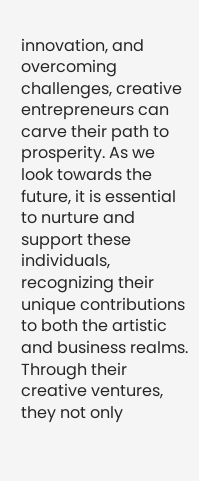innovation, and overcoming challenges, creative entrepreneurs can carve their path to prosperity. As we look towards the future, it is essential to nurture and support these individuals, recognizing their unique contributions to both the artistic and business realms. Through their creative ventures, they not only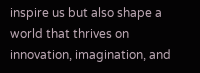inspire us but also shape a world that thrives on innovation, imagination, and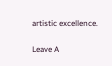artistic excellence.

Leave A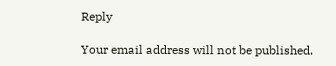Reply

Your email address will not be published.